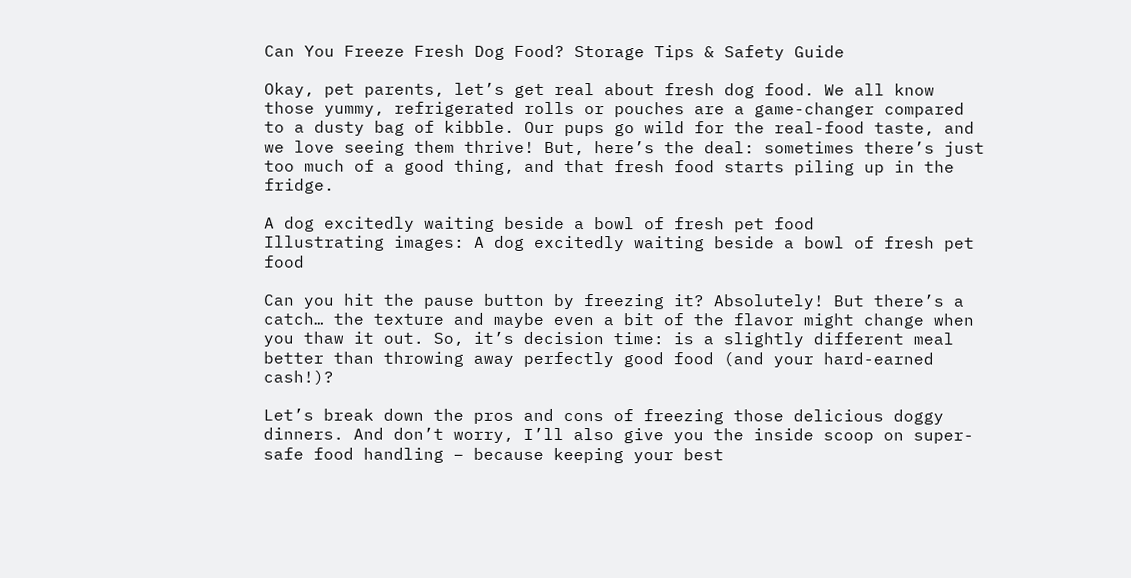Can You Freeze Fresh Dog Food? Storage Tips & Safety Guide

Okay, pet parents, let’s get real about fresh dog food. We all know those yummy, refrigerated rolls or pouches are a game-changer compared to a dusty bag of kibble. Our pups go wild for the real-food taste, and we love seeing them thrive! But, here’s the deal: sometimes there’s just too much of a good thing, and that fresh food starts piling up in the fridge.

A dog excitedly waiting beside a bowl of fresh pet food
Illustrating images: A dog excitedly waiting beside a bowl of fresh pet food

Can you hit the pause button by freezing it? Absolutely! But there’s a catch… the texture and maybe even a bit of the flavor might change when you thaw it out. So, it’s decision time: is a slightly different meal better than throwing away perfectly good food (and your hard-earned cash!)?

Let’s break down the pros and cons of freezing those delicious doggy dinners. And don’t worry, I’ll also give you the inside scoop on super-safe food handling – because keeping your best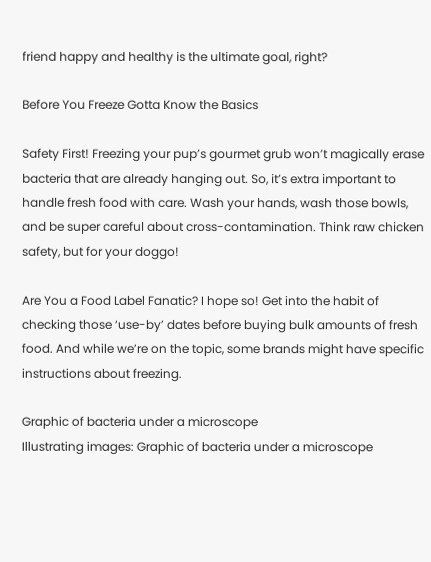friend happy and healthy is the ultimate goal, right?

Before You Freeze Gotta Know the Basics

Safety First! Freezing your pup’s gourmet grub won’t magically erase bacteria that are already hanging out. So, it’s extra important to handle fresh food with care. Wash your hands, wash those bowls, and be super careful about cross-contamination. Think raw chicken safety, but for your doggo!

Are You a Food Label Fanatic? I hope so! Get into the habit of checking those ‘use-by’ dates before buying bulk amounts of fresh food. And while we’re on the topic, some brands might have specific instructions about freezing.

Graphic of bacteria under a microscope
Illustrating images: Graphic of bacteria under a microscope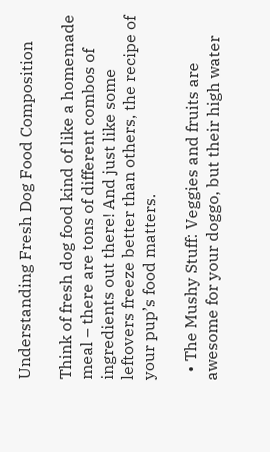Understanding Fresh Dog Food Composition

Think of fresh dog food kind of like a homemade meal – there are tons of different combos of ingredients out there! And just like some leftovers freeze better than others, the recipe of your pup’s food matters.

  • The Mushy Stuff: Veggies and fruits are awesome for your doggo, but their high water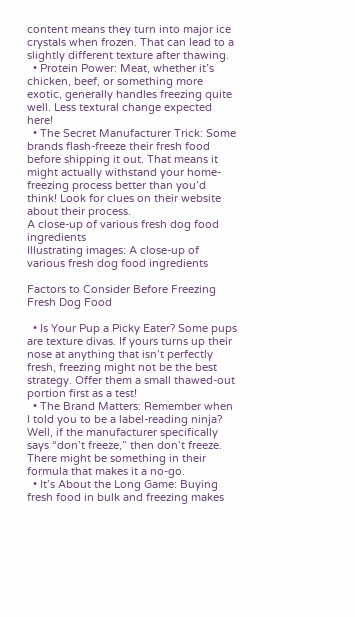content means they turn into major ice crystals when frozen. That can lead to a slightly different texture after thawing.
  • Protein Power: Meat, whether it’s chicken, beef, or something more exotic, generally handles freezing quite well. Less textural change expected here!
  • The Secret Manufacturer Trick: Some brands flash-freeze their fresh food before shipping it out. That means it might actually withstand your home-freezing process better than you’d think! Look for clues on their website about their process.
A close-up of various fresh dog food ingredients
Illustrating images: A close-up of various fresh dog food ingredients

Factors to Consider Before Freezing Fresh Dog Food

  • Is Your Pup a Picky Eater? Some pups are texture divas. If yours turns up their nose at anything that isn’t perfectly fresh, freezing might not be the best strategy. Offer them a small thawed-out portion first as a test!
  • The Brand Matters: Remember when I told you to be a label-reading ninja? Well, if the manufacturer specifically says “don’t freeze,” then don’t freeze. There might be something in their formula that makes it a no-go.
  • It’s About the Long Game: Buying fresh food in bulk and freezing makes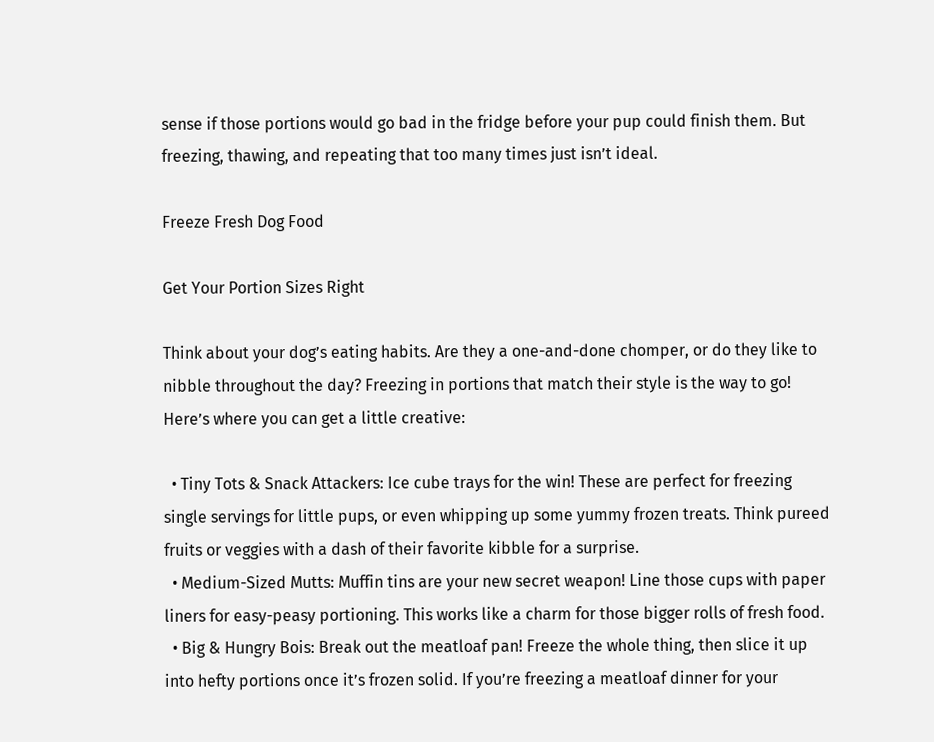sense if those portions would go bad in the fridge before your pup could finish them. But freezing, thawing, and repeating that too many times just isn’t ideal.

Freeze Fresh Dog Food

Get Your Portion Sizes Right

Think about your dog’s eating habits. Are they a one-and-done chomper, or do they like to nibble throughout the day? Freezing in portions that match their style is the way to go! Here’s where you can get a little creative:

  • Tiny Tots & Snack Attackers: Ice cube trays for the win! These are perfect for freezing single servings for little pups, or even whipping up some yummy frozen treats. Think pureed fruits or veggies with a dash of their favorite kibble for a surprise.
  • Medium-Sized Mutts: Muffin tins are your new secret weapon! Line those cups with paper liners for easy-peasy portioning. This works like a charm for those bigger rolls of fresh food.
  • Big & Hungry Bois: Break out the meatloaf pan! Freeze the whole thing, then slice it up into hefty portions once it’s frozen solid. If you’re freezing a meatloaf dinner for your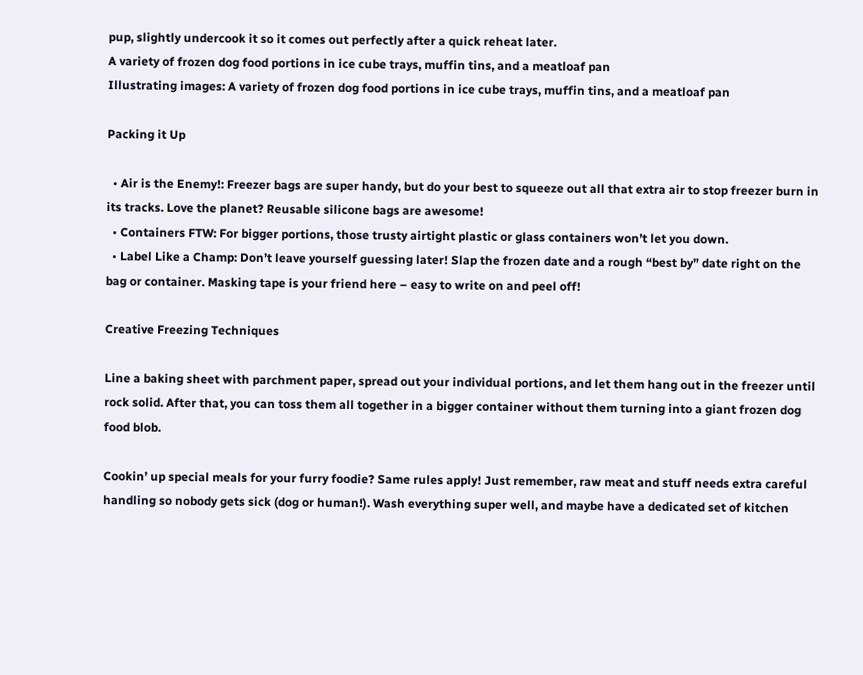pup, slightly undercook it so it comes out perfectly after a quick reheat later.
A variety of frozen dog food portions in ice cube trays, muffin tins, and a meatloaf pan
Illustrating images: A variety of frozen dog food portions in ice cube trays, muffin tins, and a meatloaf pan

Packing it Up

  • Air is the Enemy!: Freezer bags are super handy, but do your best to squeeze out all that extra air to stop freezer burn in its tracks. Love the planet? Reusable silicone bags are awesome!
  • Containers FTW: For bigger portions, those trusty airtight plastic or glass containers won’t let you down.
  • Label Like a Champ: Don’t leave yourself guessing later! Slap the frozen date and a rough “best by” date right on the bag or container. Masking tape is your friend here – easy to write on and peel off!

Creative Freezing Techniques

Line a baking sheet with parchment paper, spread out your individual portions, and let them hang out in the freezer until rock solid. After that, you can toss them all together in a bigger container without them turning into a giant frozen dog food blob.

Cookin’ up special meals for your furry foodie? Same rules apply! Just remember, raw meat and stuff needs extra careful handling so nobody gets sick (dog or human!). Wash everything super well, and maybe have a dedicated set of kitchen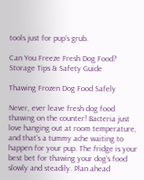tools just for pup’s grub.

Can You Freeze Fresh Dog Food? Storage Tips & Safety Guide

Thawing Frozen Dog Food Safely

Never, ever leave fresh dog food thawing on the counter! Bacteria just love hanging out at room temperature, and that’s a tummy ache waiting to happen for your pup. The fridge is your best bet for thawing your dog’s food slowly and steadily. Plan ahead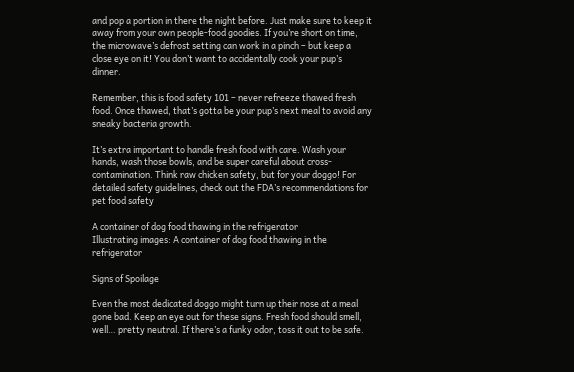and pop a portion in there the night before. Just make sure to keep it away from your own people-food goodies. If you’re short on time, the microwave’s defrost setting can work in a pinch – but keep a close eye on it! You don’t want to accidentally cook your pup’s dinner.

Remember, this is food safety 101 – never refreeze thawed fresh food. Once thawed, that’s gotta be your pup’s next meal to avoid any sneaky bacteria growth.

It’s extra important to handle fresh food with care. Wash your hands, wash those bowls, and be super careful about cross-contamination. Think raw chicken safety, but for your doggo! For detailed safety guidelines, check out the FDA’s recommendations for pet food safety

A container of dog food thawing in the refrigerator
Illustrating images: A container of dog food thawing in the refrigerator

Signs of Spoilage

Even the most dedicated doggo might turn up their nose at a meal gone bad. Keep an eye out for these signs. Fresh food should smell, well… pretty neutral. If there’s a funky odor, toss it out to be safe.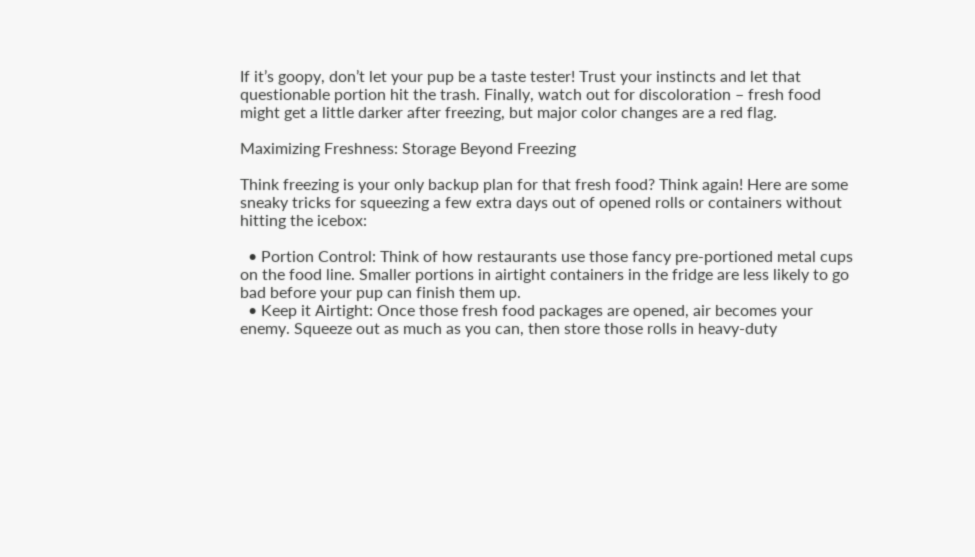If it’s goopy, don’t let your pup be a taste tester! Trust your instincts and let that questionable portion hit the trash. Finally, watch out for discoloration – fresh food might get a little darker after freezing, but major color changes are a red flag.

Maximizing Freshness: Storage Beyond Freezing

Think freezing is your only backup plan for that fresh food? Think again! Here are some sneaky tricks for squeezing a few extra days out of opened rolls or containers without hitting the icebox:

  • Portion Control: Think of how restaurants use those fancy pre-portioned metal cups on the food line. Smaller portions in airtight containers in the fridge are less likely to go bad before your pup can finish them up.
  • Keep it Airtight: Once those fresh food packages are opened, air becomes your enemy. Squeeze out as much as you can, then store those rolls in heavy-duty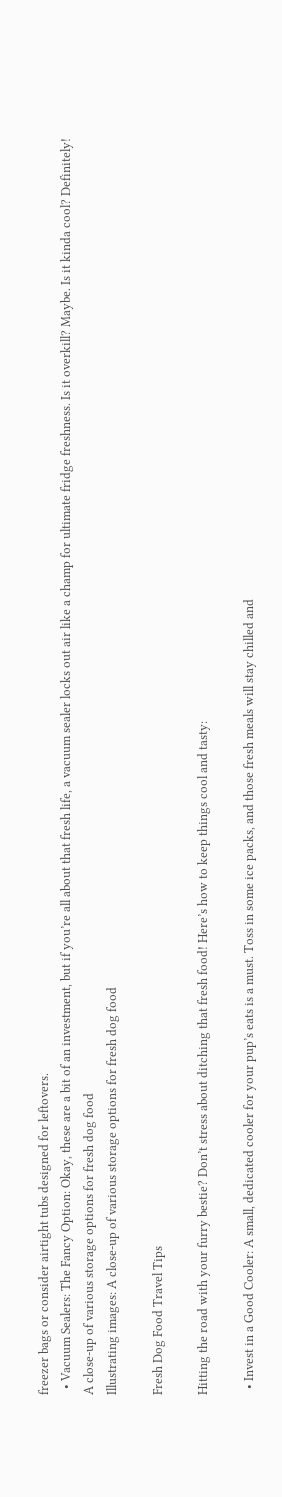freezer bags or consider airtight tubs designed for leftovers.
  • Vacuum Sealers: The Fancy Option: Okay, these are a bit of an investment, but if you’re all about that fresh life, a vacuum sealer locks out air like a champ for ultimate fridge freshness. Is it overkill? Maybe. Is it kinda cool? Definitely!
A close-up of various storage options for fresh dog food
Illustrating images: A close-up of various storage options for fresh dog food

Fresh Dog Food Travel Tips

Hitting the road with your furry bestie? Don’t stress about ditching that fresh food! Here’s how to keep things cool and tasty:

  • Invest in a Good Cooler: A small, dedicated cooler for your pup’s eats is a must. Toss in some ice packs, and those fresh meals will stay chilled and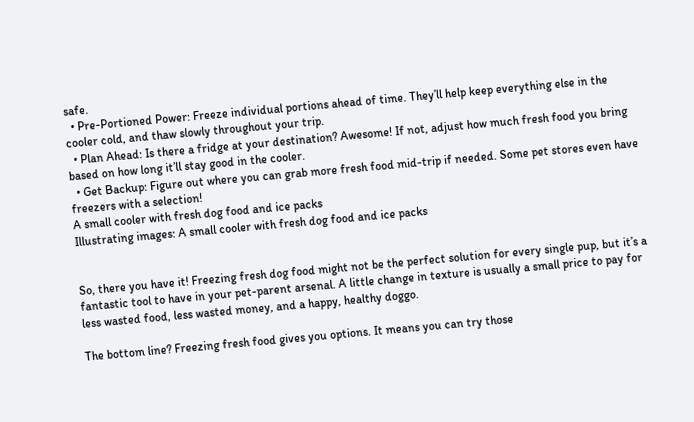safe.
  • Pre-Portioned Power: Freeze individual portions ahead of time. They’ll help keep everything else in the cooler cold, and thaw slowly throughout your trip.
  • Plan Ahead: Is there a fridge at your destination? Awesome! If not, adjust how much fresh food you bring based on how long it’ll stay good in the cooler.
  • Get Backup: Figure out where you can grab more fresh food mid-trip if needed. Some pet stores even have freezers with a selection!
A small cooler with fresh dog food and ice packs
Illustrating images: A small cooler with fresh dog food and ice packs


So, there you have it! Freezing fresh dog food might not be the perfect solution for every single pup, but it’s a fantastic tool to have in your pet-parent arsenal. A little change in texture is usually a small price to pay for less wasted food, less wasted money, and a happy, healthy doggo.

The bottom line? Freezing fresh food gives you options. It means you can try those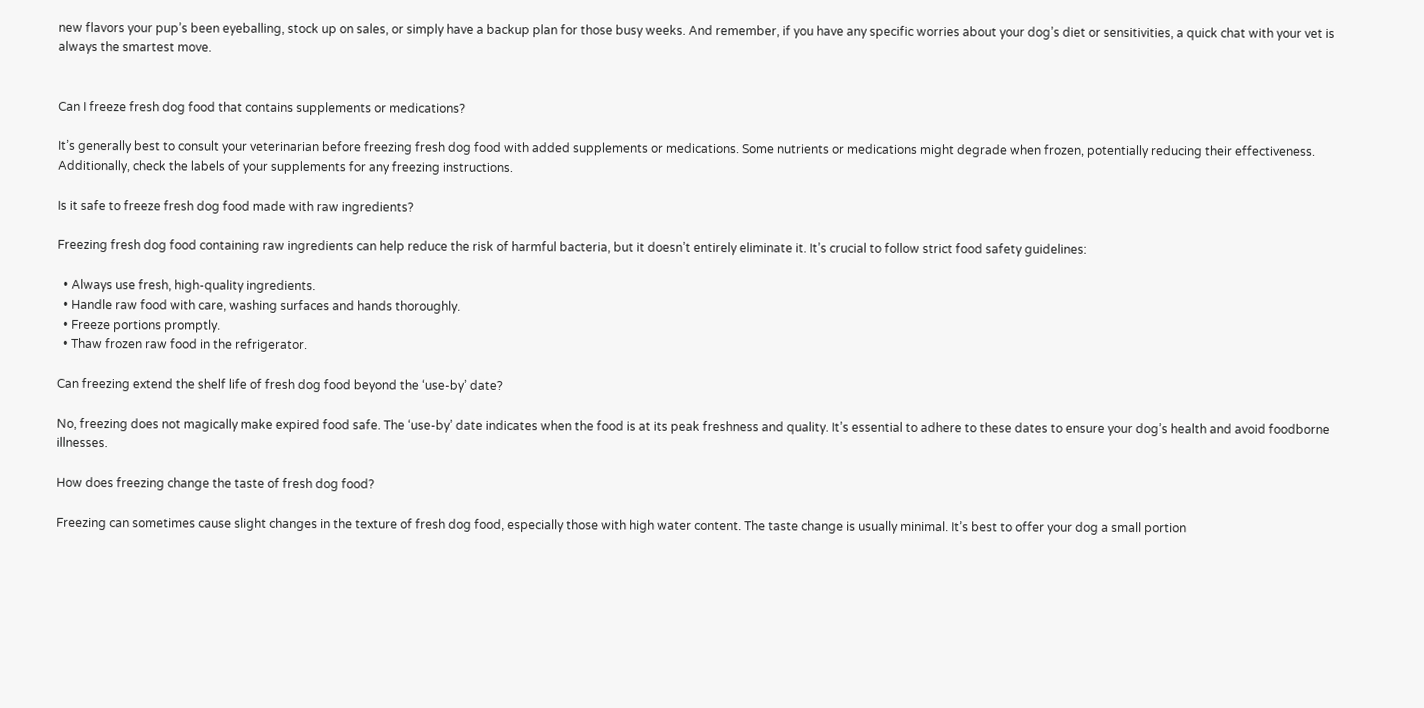new flavors your pup’s been eyeballing, stock up on sales, or simply have a backup plan for those busy weeks. And remember, if you have any specific worries about your dog’s diet or sensitivities, a quick chat with your vet is always the smartest move.


Can I freeze fresh dog food that contains supplements or medications?

It’s generally best to consult your veterinarian before freezing fresh dog food with added supplements or medications. Some nutrients or medications might degrade when frozen, potentially reducing their effectiveness. Additionally, check the labels of your supplements for any freezing instructions.

Is it safe to freeze fresh dog food made with raw ingredients?

Freezing fresh dog food containing raw ingredients can help reduce the risk of harmful bacteria, but it doesn’t entirely eliminate it. It’s crucial to follow strict food safety guidelines:

  • Always use fresh, high-quality ingredients.
  • Handle raw food with care, washing surfaces and hands thoroughly.
  • Freeze portions promptly.
  • Thaw frozen raw food in the refrigerator.

Can freezing extend the shelf life of fresh dog food beyond the ‘use-by’ date?

No, freezing does not magically make expired food safe. The ‘use-by’ date indicates when the food is at its peak freshness and quality. It’s essential to adhere to these dates to ensure your dog’s health and avoid foodborne illnesses.

How does freezing change the taste of fresh dog food?

Freezing can sometimes cause slight changes in the texture of fresh dog food, especially those with high water content. The taste change is usually minimal. It’s best to offer your dog a small portion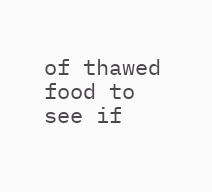of thawed food to see if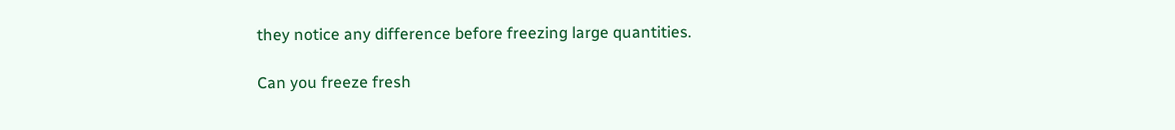they notice any difference before freezing large quantities.

Can you freeze fresh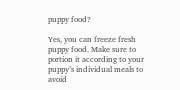puppy food?

Yes, you can freeze fresh puppy food. Make sure to portion it according to your puppy’s individual meals to avoid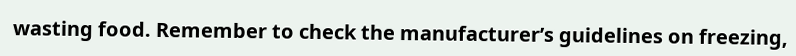wasting food. Remember to check the manufacturer’s guidelines on freezing,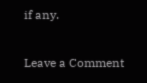if any.

Leave a Comment